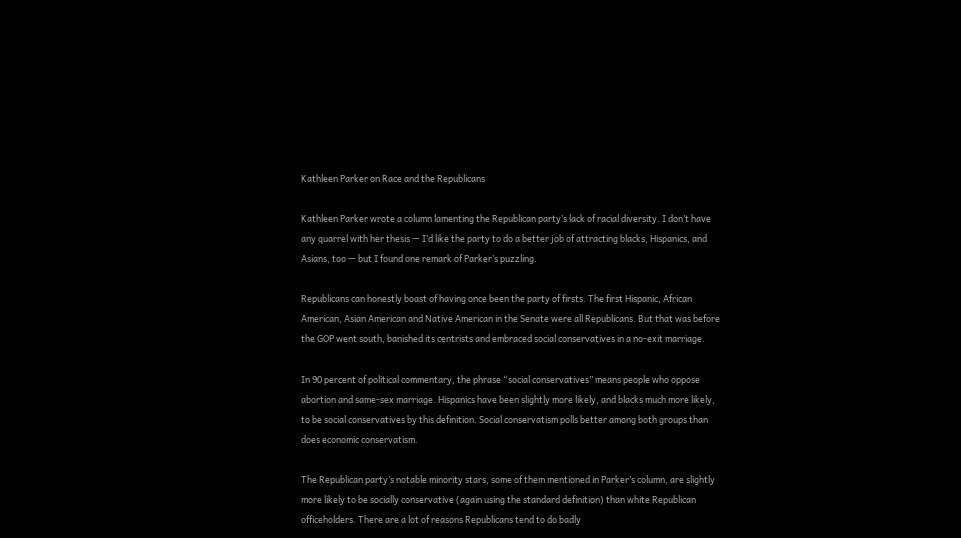Kathleen Parker on Race and the Republicans

Kathleen Parker wrote a column lamenting the Republican party’s lack of racial diversity. I don’t have any quarrel with her thesis — I’d like the party to do a better job of attracting blacks, Hispanics, and Asians, too — but I found one remark of Parker’s puzzling.

Republicans can honestly boast of having once been the party of firsts. The first Hispanic, African American, Asian American and Native American in the Senate were all Republicans. But that was before the GOP went south, banished its centrists and embraced social conservatives in a no-exit marriage.

In 90 percent of political commentary, the phrase “social conservatives” means people who oppose abortion and same-sex marriage. Hispanics have been slightly more likely, and blacks much more likely, to be social conservatives by this definition. Social conservatism polls better among both groups than does economic conservatism.

The Republican party’s notable minority stars, some of them mentioned in Parker’s column, are slightly more likely to be socially conservative (again using the standard definition) than white Republican officeholders. There are a lot of reasons Republicans tend to do badly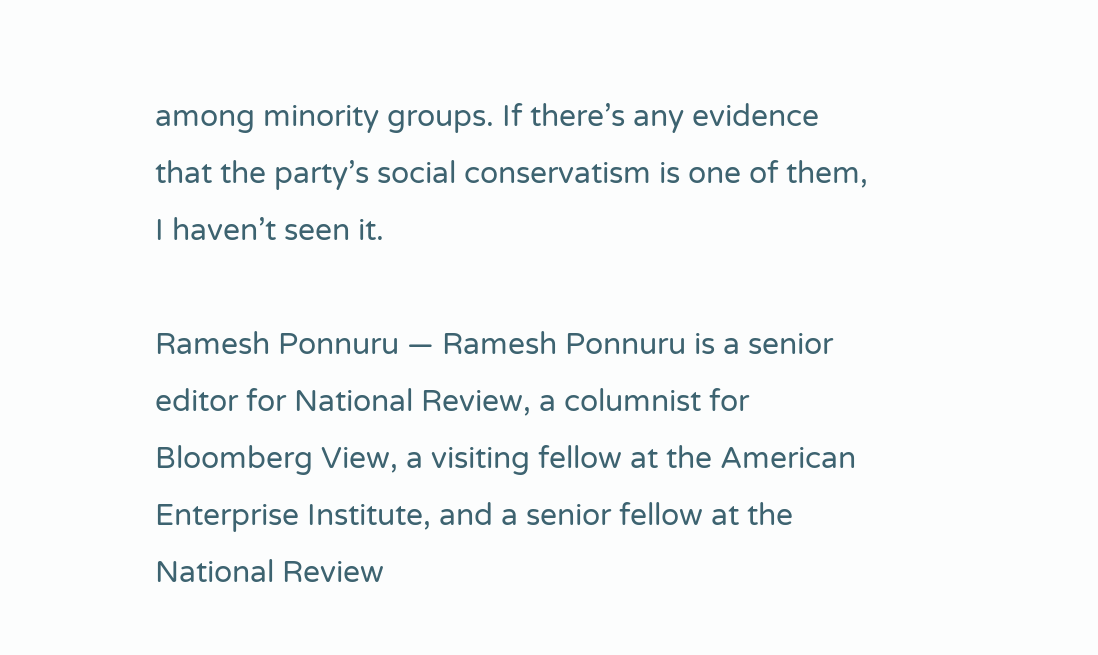among minority groups. If there’s any evidence that the party’s social conservatism is one of them, I haven’t seen it.

Ramesh Ponnuru — Ramesh Ponnuru is a senior editor for National Review, a columnist for Bloomberg View, a visiting fellow at the American Enterprise Institute, and a senior fellow at the National Review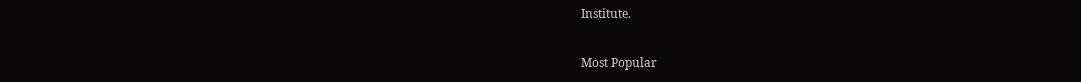Institute.

Most Popular